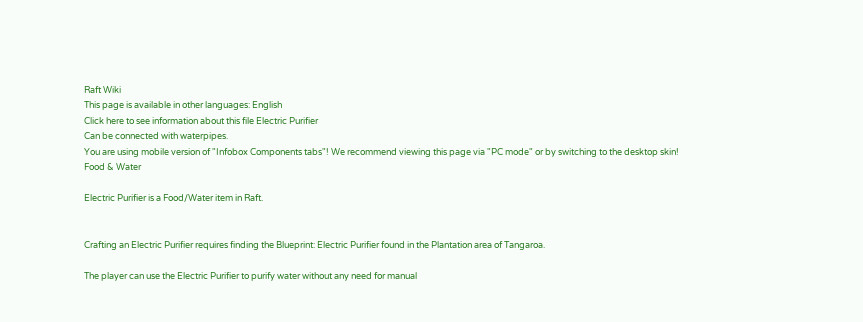Raft Wiki
This page is available in other languages: English
Click here to see information about this file Electric Purifier
Can be connected with waterpipes.
You are using mobile version of "Infobox Components tabs"! We recommend viewing this page via "PC mode" or by switching to the desktop skin!
Food & Water

Electric Purifier is a Food/Water item in Raft.


Crafting an Electric Purifier requires finding the Blueprint: Electric Purifier found in the Plantation area of Tangaroa.

The player can use the Electric Purifier to purify water without any need for manual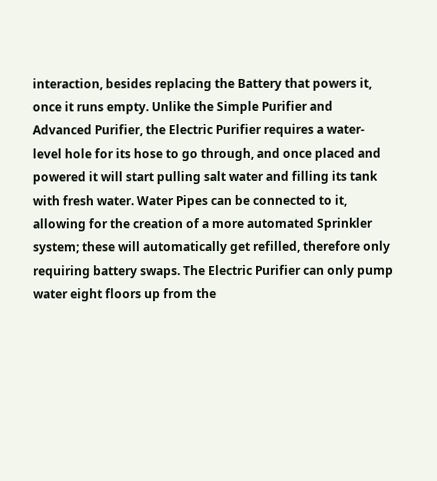interaction, besides replacing the Battery that powers it, once it runs empty. Unlike the Simple Purifier and Advanced Purifier, the Electric Purifier requires a water-level hole for its hose to go through, and once placed and powered it will start pulling salt water and filling its tank with fresh water. Water Pipes can be connected to it, allowing for the creation of a more automated Sprinkler system; these will automatically get refilled, therefore only requiring battery swaps. The Electric Purifier can only pump water eight floors up from the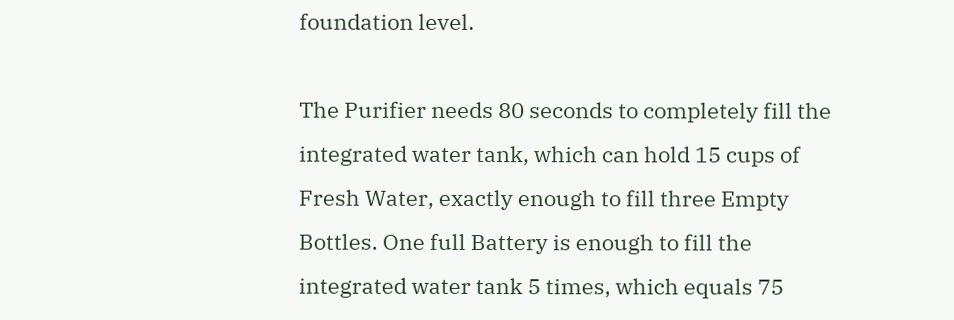foundation level.

The Purifier needs 80 seconds to completely fill the integrated water tank, which can hold 15 cups of Fresh Water, exactly enough to fill three Empty Bottles. One full Battery is enough to fill the integrated water tank 5 times, which equals 75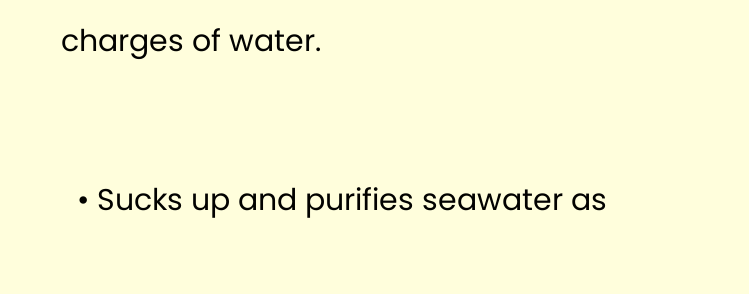charges of water.


  • Sucks up and purifies seawater as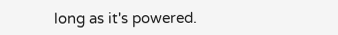long as it's powered.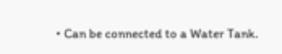• Can be connected to a Water Tank.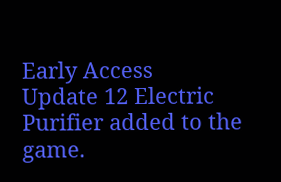Early Access
Update 12 Electric Purifier added to the game.